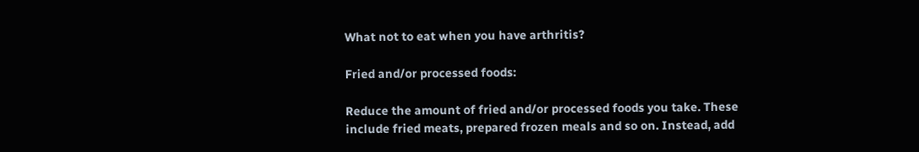What not to eat when you have arthritis?

Fried and/or processed foods:

Reduce the amount of fried and/or processed foods you take. These include fried meats, prepared frozen meals and so on. Instead, add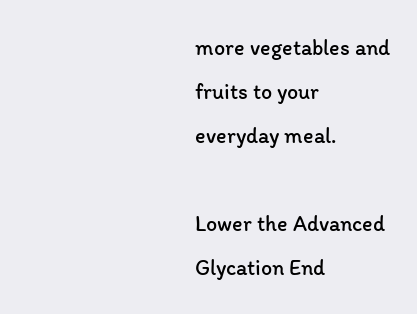more vegetables and fruits to your everyday meal.

Lower the Advanced Glycation End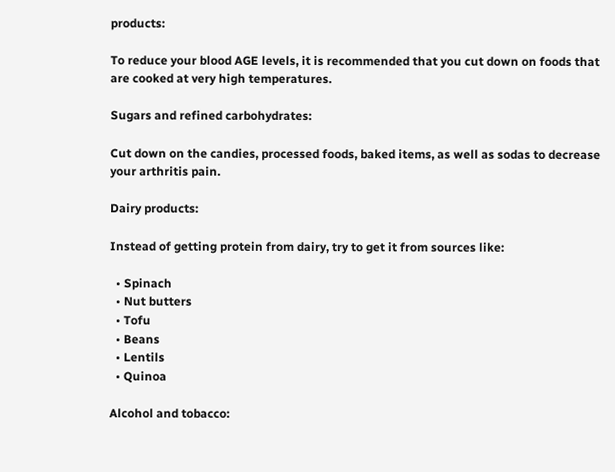products:

To reduce your blood AGE levels, it is recommended that you cut down on foods that are cooked at very high temperatures.

Sugars and refined carbohydrates:

Cut down on the candies, processed foods, baked items, as well as sodas to decrease your arthritis pain.

Dairy products:

Instead of getting protein from dairy, try to get it from sources like:

  • Spinach
  • Nut butters
  • Tofu
  • Beans
  • Lentils
  • Quinoa

Alcohol and tobacco: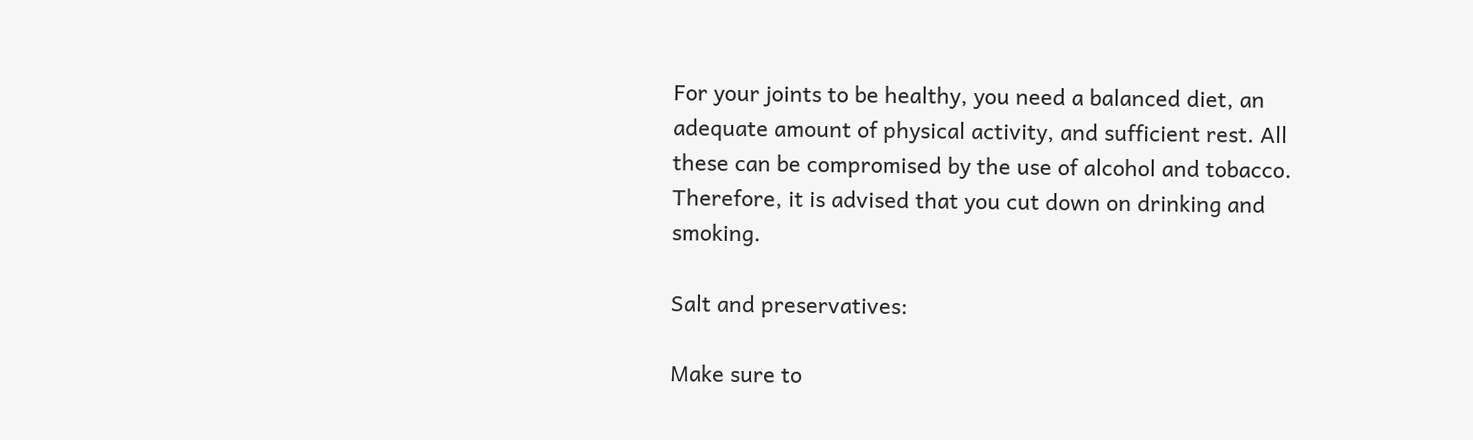For your joints to be healthy, you need a balanced diet, an adequate amount of physical activity, and sufficient rest. All these can be compromised by the use of alcohol and tobacco. Therefore, it is advised that you cut down on drinking and smoking.

Salt and preservatives:

Make sure to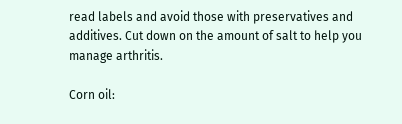read labels and avoid those with preservatives and additives. Cut down on the amount of salt to help you manage arthritis.

Corn oil: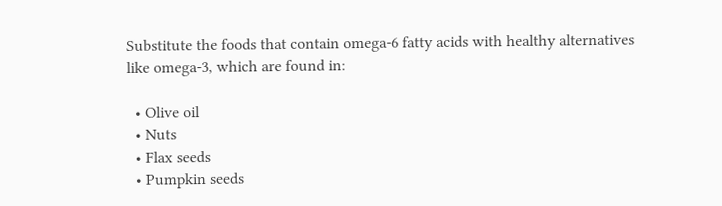Substitute the foods that contain omega-6 fatty acids with healthy alternatives like omega-3, which are found in:

  • Olive oil
  • Nuts
  • Flax seeds
  • Pumpkin seeds